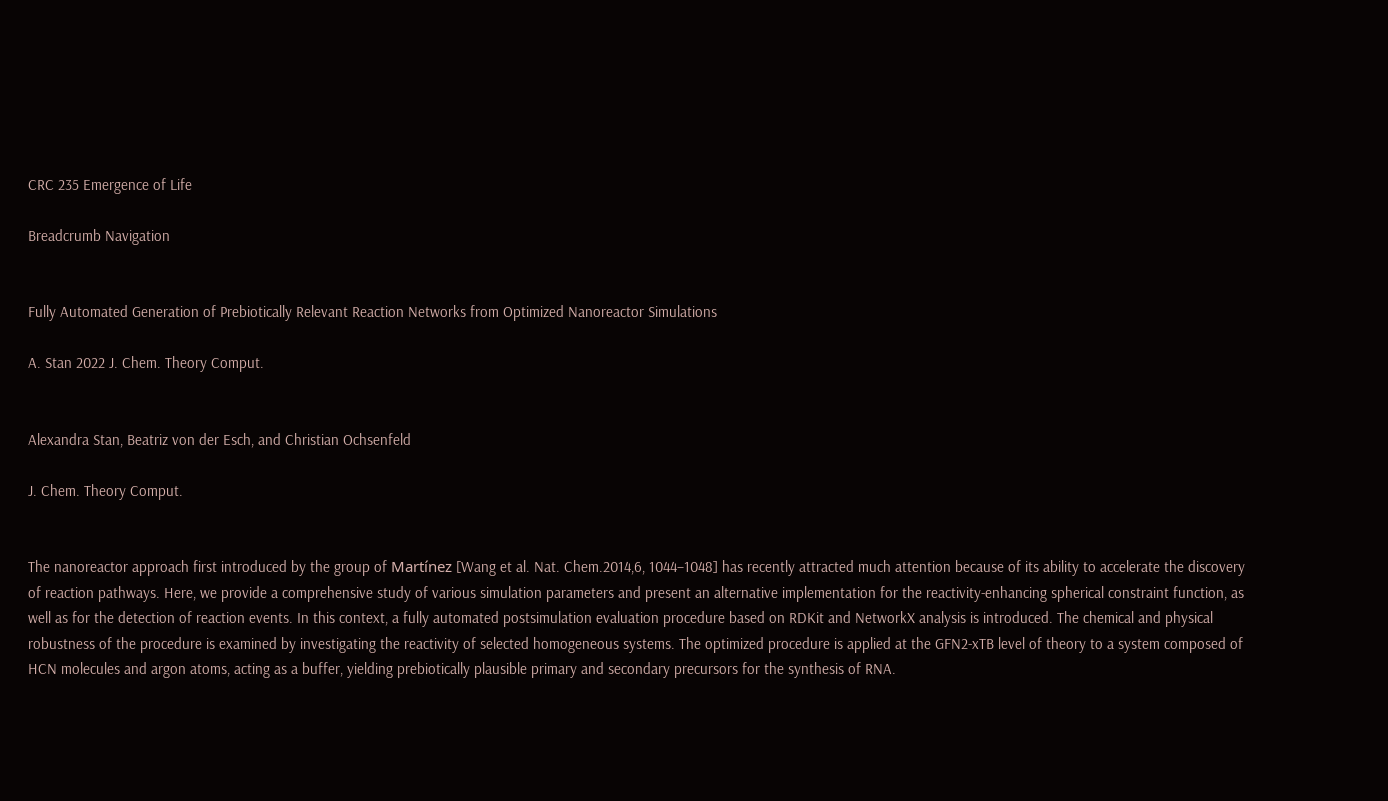CRC 235 Emergence of Life

Breadcrumb Navigation


Fully Automated Generation of Prebiotically Relevant Reaction Networks from Optimized Nanoreactor Simulations

A. Stan 2022 J. Chem. Theory Comput.


Alexandra Stan, Beatriz von der Esch, and Christian Ochsenfeld

J. Chem. Theory Comput.


The nanoreactor approach first introduced by the group of Martı́nez [Wang et al. Nat. Chem.2014,6, 1044–1048] has recently attracted much attention because of its ability to accelerate the discovery of reaction pathways. Here, we provide a comprehensive study of various simulation parameters and present an alternative implementation for the reactivity-enhancing spherical constraint function, as well as for the detection of reaction events. In this context, a fully automated postsimulation evaluation procedure based on RDKit and NetworkX analysis is introduced. The chemical and physical robustness of the procedure is examined by investigating the reactivity of selected homogeneous systems. The optimized procedure is applied at the GFN2-xTB level of theory to a system composed of HCN molecules and argon atoms, acting as a buffer, yielding prebiotically plausible primary and secondary precursors for the synthesis of RNA.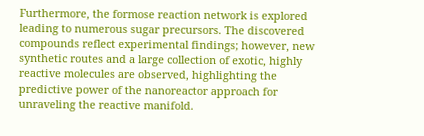Furthermore, the formose reaction network is explored leading to numerous sugar precursors. The discovered compounds reflect experimental findings; however, new synthetic routes and a large collection of exotic, highly reactive molecules are observed, highlighting the predictive power of the nanoreactor approach for unraveling the reactive manifold.